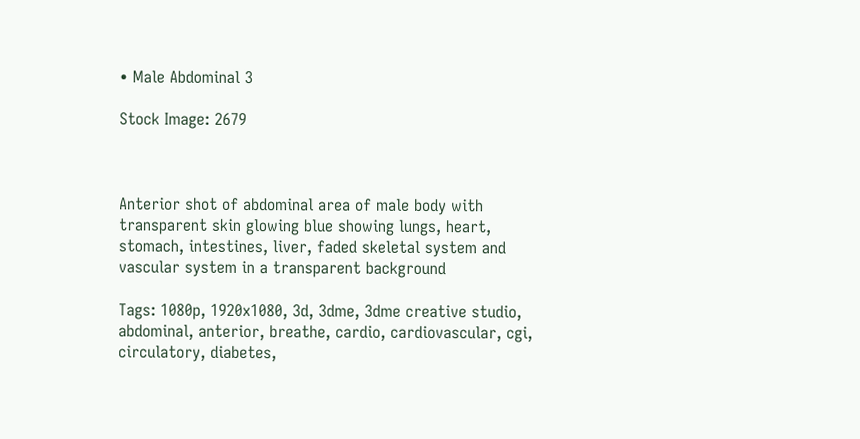• Male Abdominal 3

Stock Image: 2679



Anterior shot of abdominal area of male body with transparent skin glowing blue showing lungs, heart, stomach, intestines, liver, faded skeletal system and vascular system in a transparent background

Tags: 1080p, 1920x1080, 3d, 3dme, 3dme creative studio, abdominal, anterior, breathe, cardio, cardiovascular, cgi, circulatory, diabetes,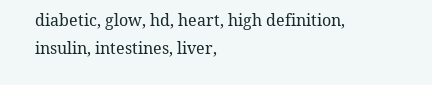diabetic, glow, hd, heart, high definition, insulin, intestines, liver,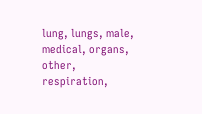lung, lungs, male, medical, organs, other, respiration,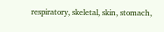respiratory, skeletal, skin, stomach,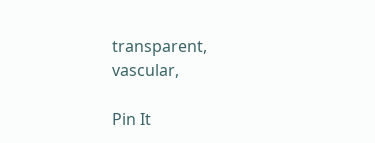transparent, vascular,

Pin It